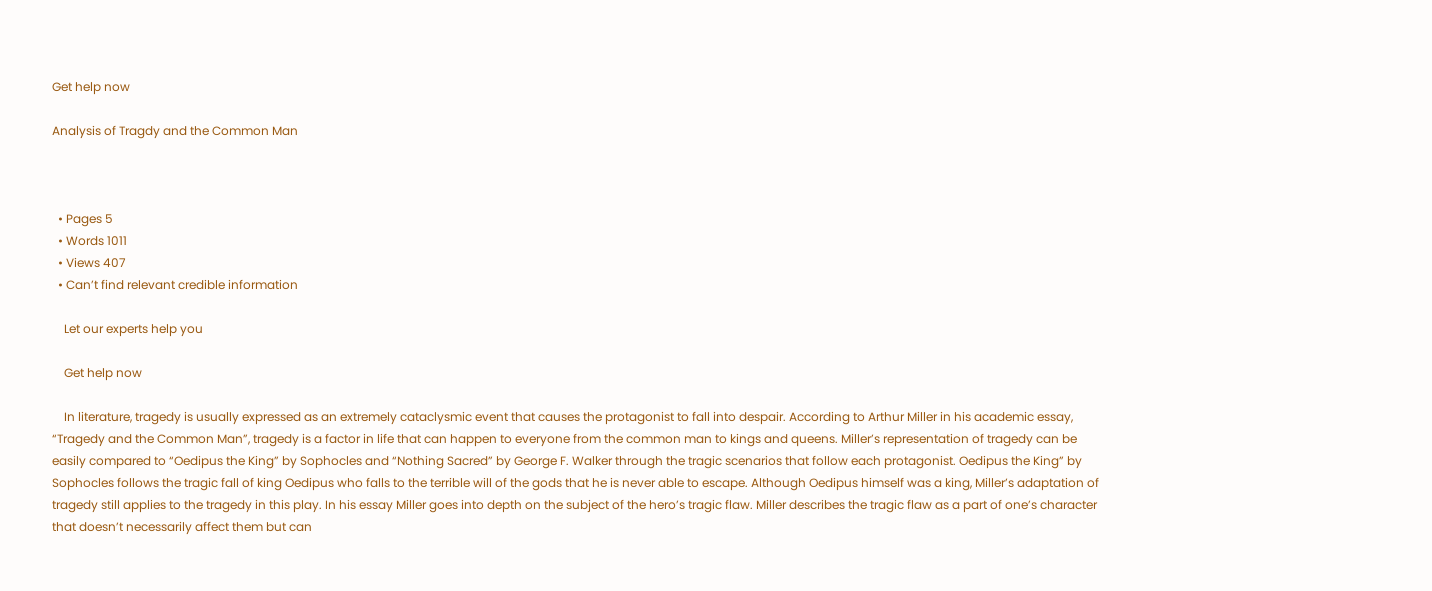Get help now

Analysis of Tragdy and the Common Man



  • Pages 5
  • Words 1011
  • Views 407
  • Can’t find relevant credible information

    Let our experts help you

    Get help now

    In literature, tragedy is usually expressed as an extremely cataclysmic event that causes the protagonist to fall into despair. According to Arthur Miller in his academic essay, “Tragedy and the Common Man”, tragedy is a factor in life that can happen to everyone from the common man to kings and queens. Miller’s representation of tragedy can be easily compared to “Oedipus the King” by Sophocles and “Nothing Sacred” by George F. Walker through the tragic scenarios that follow each protagonist. Oedipus the King” by Sophocles follows the tragic fall of king Oedipus who falls to the terrible will of the gods that he is never able to escape. Although Oedipus himself was a king, Miller’s adaptation of tragedy still applies to the tragedy in this play. In his essay Miller goes into depth on the subject of the hero’s tragic flaw. Miller describes the tragic flaw as a part of one’s character that doesn’t necessarily affect them but can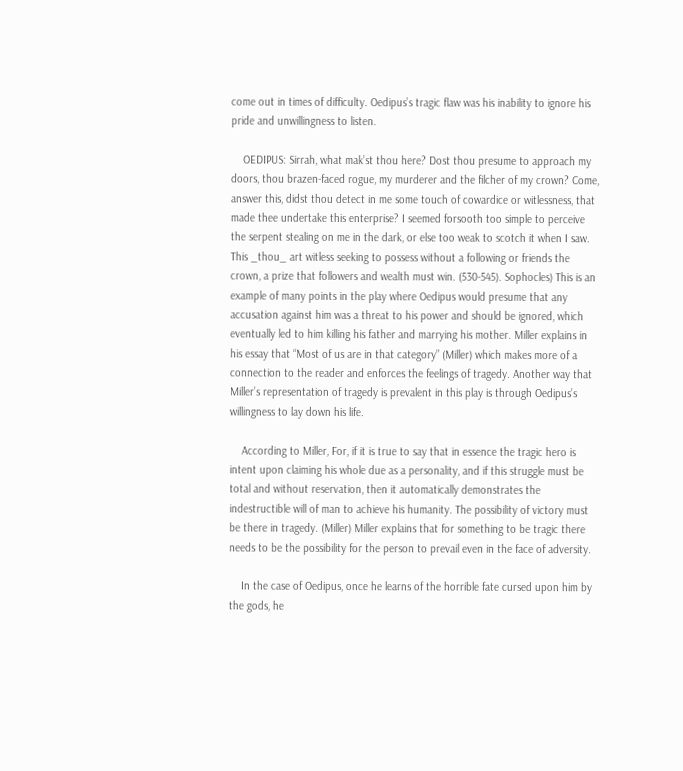come out in times of difficulty. Oedipus’s tragic flaw was his inability to ignore his pride and unwillingness to listen.

    OEDIPUS: Sirrah, what mak’st thou here? Dost thou presume to approach my doors, thou brazen-faced rogue, my murderer and the filcher of my crown? Come, answer this, didst thou detect in me some touch of cowardice or witlessness, that made thee undertake this enterprise? I seemed forsooth too simple to perceive the serpent stealing on me in the dark, or else too weak to scotch it when I saw. This _thou_ art witless seeking to possess without a following or friends the crown, a prize that followers and wealth must win. (530-545). Sophocles) This is an example of many points in the play where Oedipus would presume that any accusation against him was a threat to his power and should be ignored, which eventually led to him killing his father and marrying his mother. Miller explains in his essay that “Most of us are in that category” (Miller) which makes more of a connection to the reader and enforces the feelings of tragedy. Another way that Miller’s representation of tragedy is prevalent in this play is through Oedipus’s willingness to lay down his life.

    According to Miller, For, if it is true to say that in essence the tragic hero is intent upon claiming his whole due as a personality, and if this struggle must be total and without reservation, then it automatically demonstrates the indestructible will of man to achieve his humanity. The possibility of victory must be there in tragedy. (Miller) Miller explains that for something to be tragic there needs to be the possibility for the person to prevail even in the face of adversity.

    In the case of Oedipus, once he learns of the horrible fate cursed upon him by the gods, he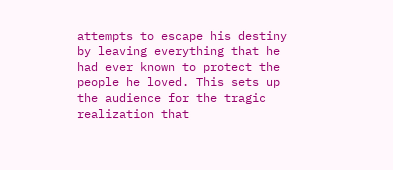attempts to escape his destiny by leaving everything that he had ever known to protect the people he loved. This sets up the audience for the tragic realization that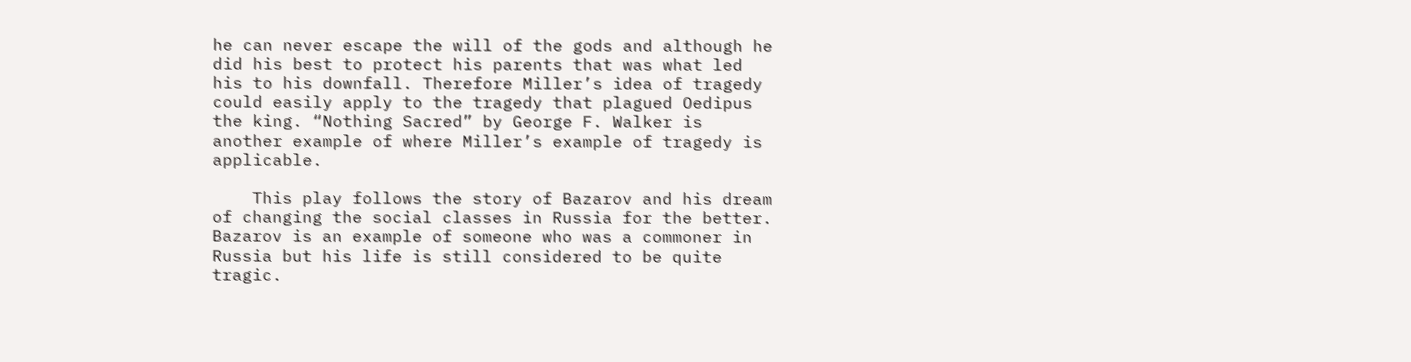he can never escape the will of the gods and although he did his best to protect his parents that was what led his to his downfall. Therefore Miller’s idea of tragedy could easily apply to the tragedy that plagued Oedipus the king. “Nothing Sacred” by George F. Walker is another example of where Miller’s example of tragedy is applicable.

    This play follows the story of Bazarov and his dream of changing the social classes in Russia for the better. Bazarov is an example of someone who was a commoner in Russia but his life is still considered to be quite tragic.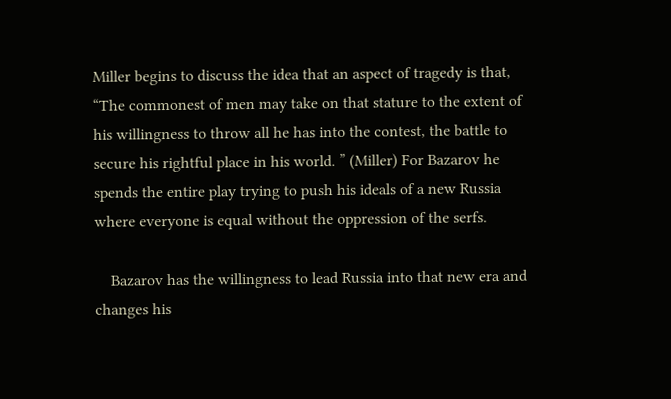Miller begins to discuss the idea that an aspect of tragedy is that, “The commonest of men may take on that stature to the extent of his willingness to throw all he has into the contest, the battle to secure his rightful place in his world. ” (Miller) For Bazarov he spends the entire play trying to push his ideals of a new Russia where everyone is equal without the oppression of the serfs.

    Bazarov has the willingness to lead Russia into that new era and changes his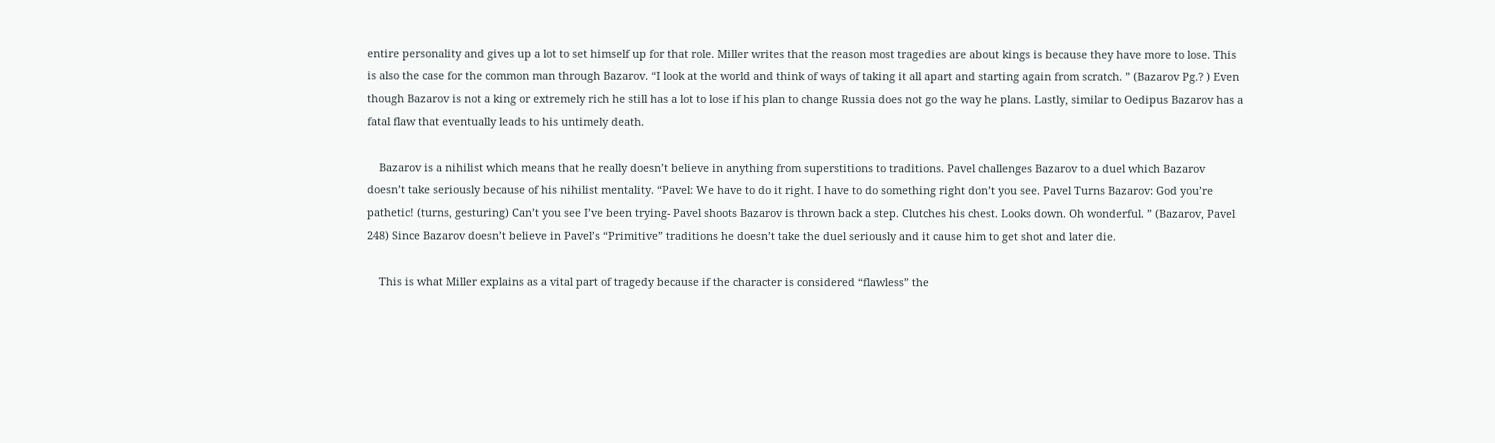entire personality and gives up a lot to set himself up for that role. Miller writes that the reason most tragedies are about kings is because they have more to lose. This is also the case for the common man through Bazarov. “I look at the world and think of ways of taking it all apart and starting again from scratch. ” (Bazarov Pg.? ) Even though Bazarov is not a king or extremely rich he still has a lot to lose if his plan to change Russia does not go the way he plans. Lastly, similar to Oedipus Bazarov has a fatal flaw that eventually leads to his untimely death.

    Bazarov is a nihilist which means that he really doesn’t believe in anything from superstitions to traditions. Pavel challenges Bazarov to a duel which Bazarov doesn’t take seriously because of his nihilist mentality. “Pavel: We have to do it right. I have to do something right don’t you see. Pavel Turns Bazarov: God you’re pathetic! (turns, gesturing) Can’t you see I’ve been trying- Pavel shoots Bazarov is thrown back a step. Clutches his chest. Looks down. Oh wonderful. ” (Bazarov, Pavel 248) Since Bazarov doesn’t believe in Pavel’s “Primitive” traditions he doesn’t take the duel seriously and it cause him to get shot and later die.

    This is what Miller explains as a vital part of tragedy because if the character is considered “flawless” the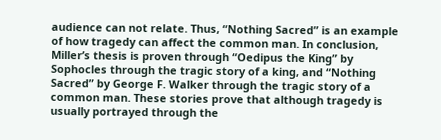audience can not relate. Thus, “Nothing Sacred” is an example of how tragedy can affect the common man. In conclusion, Miller’s thesis is proven through “Oedipus the King” by Sophocles through the tragic story of a king, and “Nothing Sacred” by George F. Walker through the tragic story of a common man. These stories prove that although tragedy is usually portrayed through the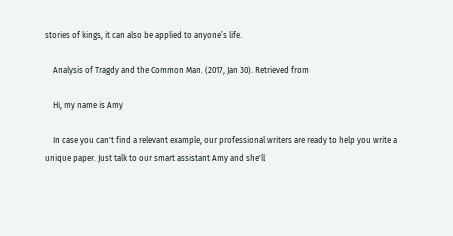stories of kings, it can also be applied to anyone’s life.

    Analysis of Tragdy and the Common Man. (2017, Jan 30). Retrieved from

    Hi, my name is Amy

    In case you can't find a relevant example, our professional writers are ready to help you write a unique paper. Just talk to our smart assistant Amy and she'll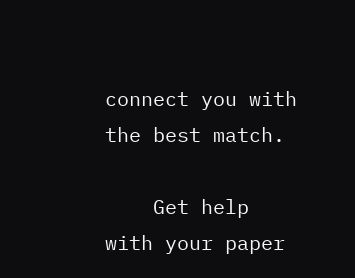connect you with the best match.

    Get help with your paper